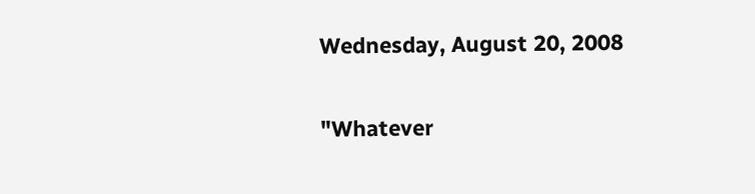Wednesday, August 20, 2008

"Whatever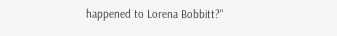happened to Lorena Bobbitt?"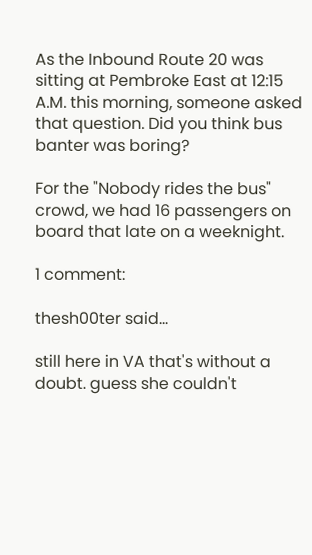As the Inbound Route 20 was sitting at Pembroke East at 12:15 A.M. this morning, someone asked that question. Did you think bus banter was boring?

For the "Nobody rides the bus" crowd, we had 16 passengers on board that late on a weeknight.

1 comment:

thesh00ter said...

still here in VA that's without a doubt. guess she couldn't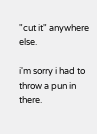"cut it" anywhere else.

i'm sorry i had to throw a pun in there.